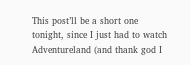This post’ll be a short one tonight, since I just had to watch Adventureland (and thank god I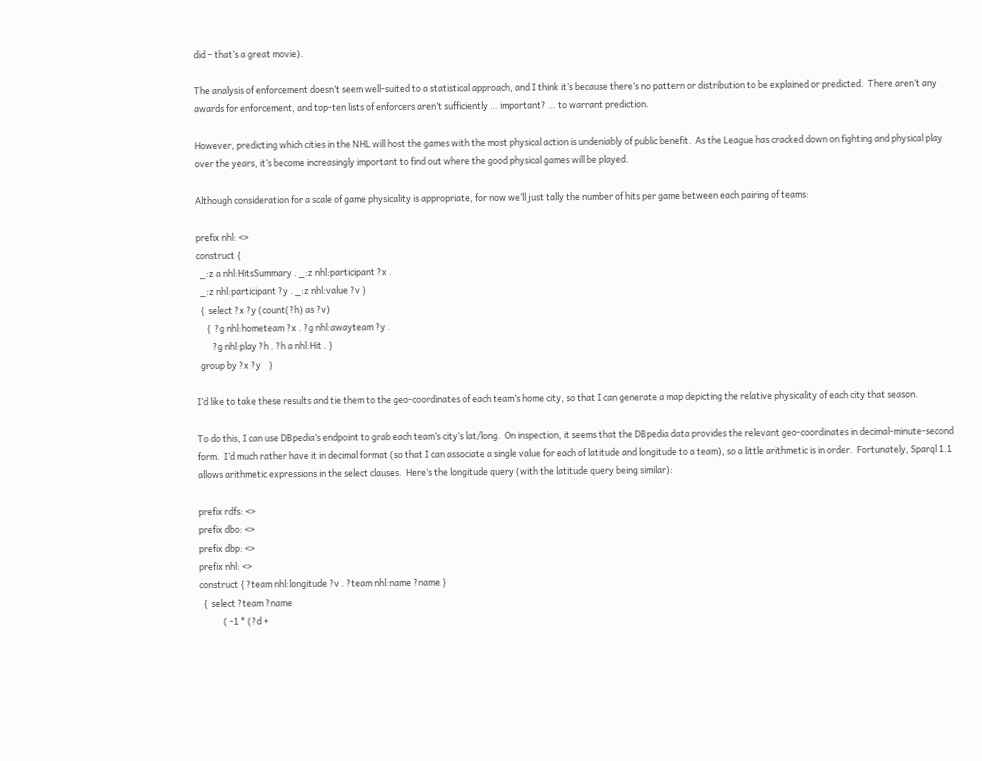did – that’s a great movie).

The analysis of enforcement doesn’t seem well-suited to a statistical approach, and I think it’s because there’s no pattern or distribution to be explained or predicted.  There aren’t any awards for enforcement, and top-ten lists of enforcers aren’t sufficiently … important? … to warrant prediction.

However, predicting which cities in the NHL will host the games with the most physical action is undeniably of public benefit.  As the League has cracked down on fighting and physical play over the years, it’s become increasingly important to find out where the good physical games will be played.

Although consideration for a scale of game physicality is appropriate, for now we’ll just tally the number of hits per game between each pairing of teams:

prefix nhl: <>
construct {
  _:z a nhl:HitsSummary . _:z nhl:participant ?x .
  _:z nhl:participant ?y . _:z nhl:value ?v }
  {  select ?x ?y (count(?h) as ?v)
     {  ?g nhl:hometeam ?x . ?g nhl:awayteam ?y .
        ?g nhl:play ?h . ?h a nhl:Hit . }
  group by ?x ?y    }

I’d like to take these results and tie them to the geo-coordinates of each team’s home city, so that I can generate a map depicting the relative physicality of each city that season.

To do this, I can use DBpedia’s endpoint to grab each team’s city’s lat/long.  On inspection, it seems that the DBpedia data provides the relevant geo-coordinates in decimal-minute-second form.  I’d much rather have it in decimal format (so that I can associate a single value for each of latitude and longitude to a team), so a little arithmetic is in order.  Fortunately, Sparql 1.1 allows arithmetic expressions in the select clauses.  Here’s the longitude query (with the latitude query being similar):

prefix rdfs: <>
prefix dbo: <>
prefix dbp: <>
prefix nhl: <>
construct { ?team nhl:longitude ?v . ?team nhl:name ?name }
  {  select ?team ?name
            ( -1 * (?d +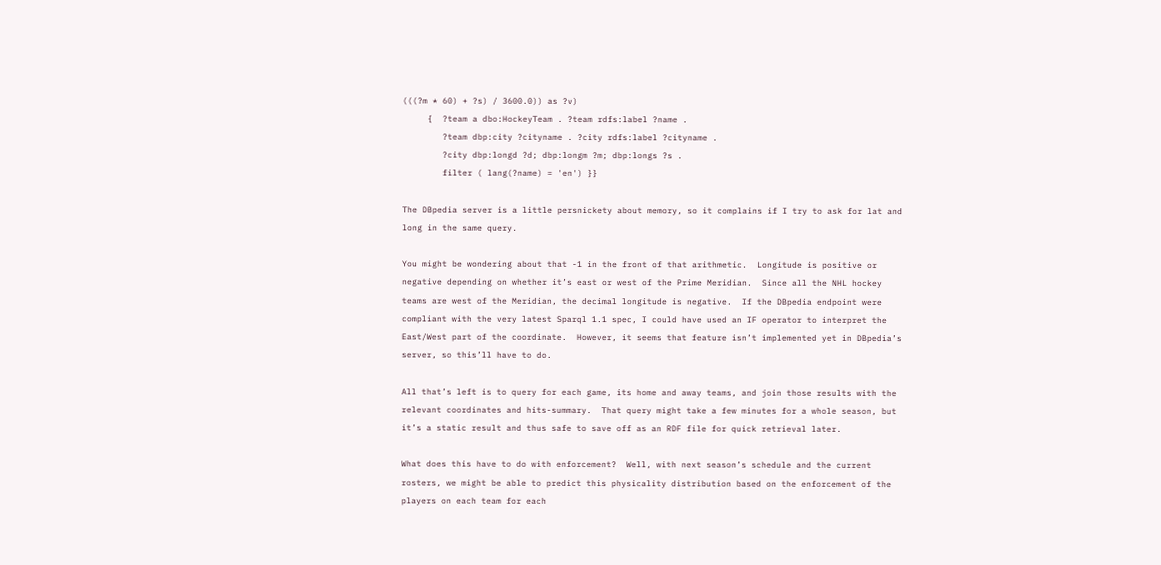(((?m * 60) + ?s) / 3600.0)) as ?v)
     {  ?team a dbo:HockeyTeam . ?team rdfs:label ?name .
        ?team dbp:city ?cityname . ?city rdfs:label ?cityname .
        ?city dbp:longd ?d; dbp:longm ?m; dbp:longs ?s .
        filter ( lang(?name) = 'en') }}

The DBpedia server is a little persnickety about memory, so it complains if I try to ask for lat and long in the same query.

You might be wondering about that -1 in the front of that arithmetic.  Longitude is positive or negative depending on whether it’s east or west of the Prime Meridian.  Since all the NHL hockey teams are west of the Meridian, the decimal longitude is negative.  If the DBpedia endpoint were compliant with the very latest Sparql 1.1 spec, I could have used an IF operator to interpret the East/West part of the coordinate.  However, it seems that feature isn’t implemented yet in DBpedia’s server, so this’ll have to do.

All that’s left is to query for each game, its home and away teams, and join those results with the relevant coordinates and hits-summary.  That query might take a few minutes for a whole season, but it’s a static result and thus safe to save off as an RDF file for quick retrieval later.

What does this have to do with enforcement?  Well, with next season’s schedule and the current rosters, we might be able to predict this physicality distribution based on the enforcement of the players on each team for each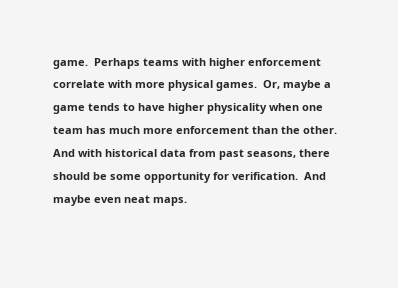game.  Perhaps teams with higher enforcement correlate with more physical games.  Or, maybe a game tends to have higher physicality when one team has much more enforcement than the other.  And with historical data from past seasons, there should be some opportunity for verification.  And maybe even neat maps.